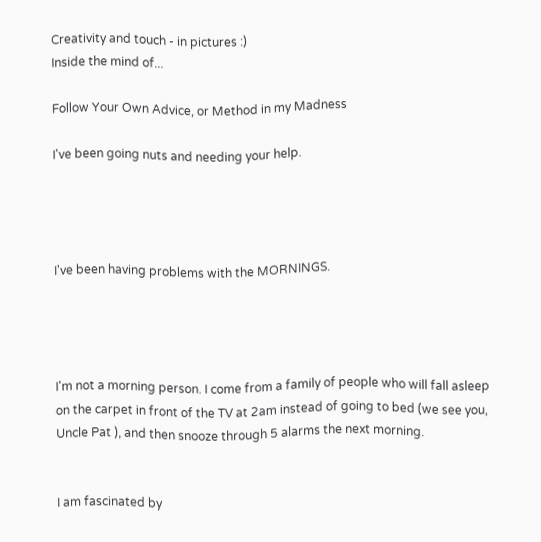Creativity and touch - in pictures :)
Inside the mind of...

Follow Your Own Advice, or Method in my Madness

I've been going nuts and needing your help.




I've been having problems with the MORNINGS.




I'm not a morning person. I come from a family of people who will fall asleep on the carpet in front of the TV at 2am instead of going to bed (we see you, Uncle Pat ), and then snooze through 5 alarms the next morning.


I am fascinated by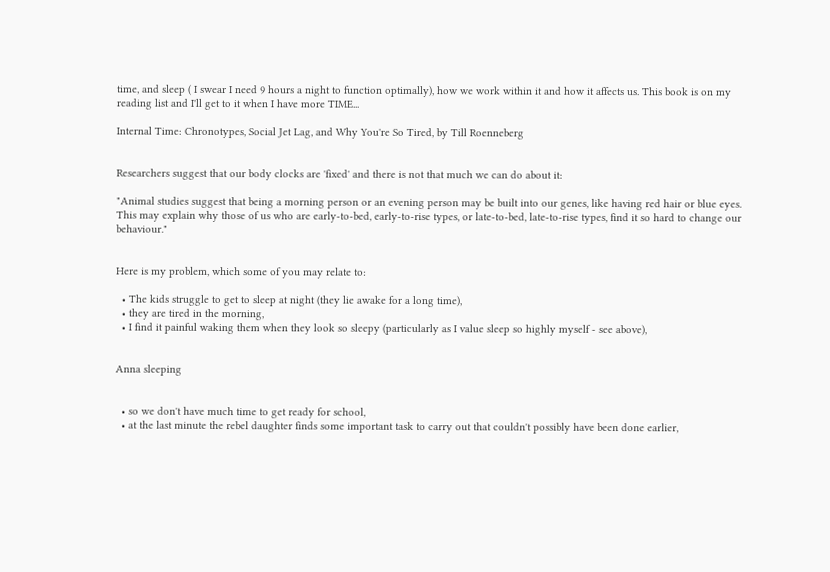time, and sleep ( I swear I need 9 hours a night to function optimally), how we work within it and how it affects us. This book is on my reading list and I'll get to it when I have more TIME...

Internal Time: Chronotypes, Social Jet Lag, and Why You're So Tired, by Till Roenneberg


Researchers suggest that our body clocks are 'fixed' and there is not that much we can do about it:

"Animal studies suggest that being a morning person or an evening person may be built into our genes, like having red hair or blue eyes. This may explain why those of us who are early-to-bed, early-to-rise types, or late-to-bed, late-to-rise types, find it so hard to change our behaviour."


Here is my problem, which some of you may relate to:

  • The kids struggle to get to sleep at night (they lie awake for a long time),
  • they are tired in the morning,
  • I find it painful waking them when they look so sleepy (particularly as I value sleep so highly myself - see above),


Anna sleeping


  • so we don't have much time to get ready for school,
  • at the last minute the rebel daughter finds some important task to carry out that couldn't possibly have been done earlier,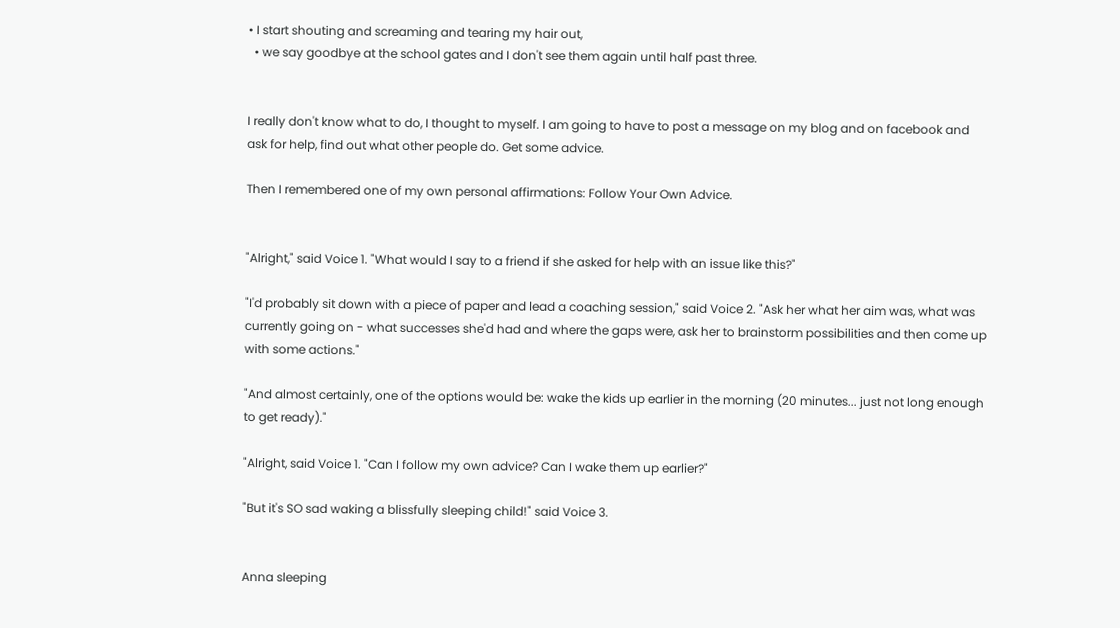• I start shouting and screaming and tearing my hair out,
  • we say goodbye at the school gates and I don't see them again until half past three.


I really don't know what to do, I thought to myself. I am going to have to post a message on my blog and on facebook and ask for help, find out what other people do. Get some advice.

Then I remembered one of my own personal affirmations: Follow Your Own Advice.


"Alright," said Voice 1. "What would I say to a friend if she asked for help with an issue like this?"

"I'd probably sit down with a piece of paper and lead a coaching session," said Voice 2. "Ask her what her aim was, what was currently going on - what successes she'd had and where the gaps were, ask her to brainstorm possibilities and then come up with some actions."

"And almost certainly, one of the options would be: wake the kids up earlier in the morning (20 minutes... just not long enough to get ready)."

"Alright, said Voice 1. "Can I follow my own advice? Can I wake them up earlier?"

"But it's SO sad waking a blissfully sleeping child!" said Voice 3.


Anna sleeping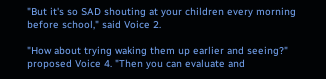"But it's so SAD shouting at your children every morning before school," said Voice 2.

"How about trying waking them up earlier and seeing?" proposed Voice 4. "Then you can evaluate and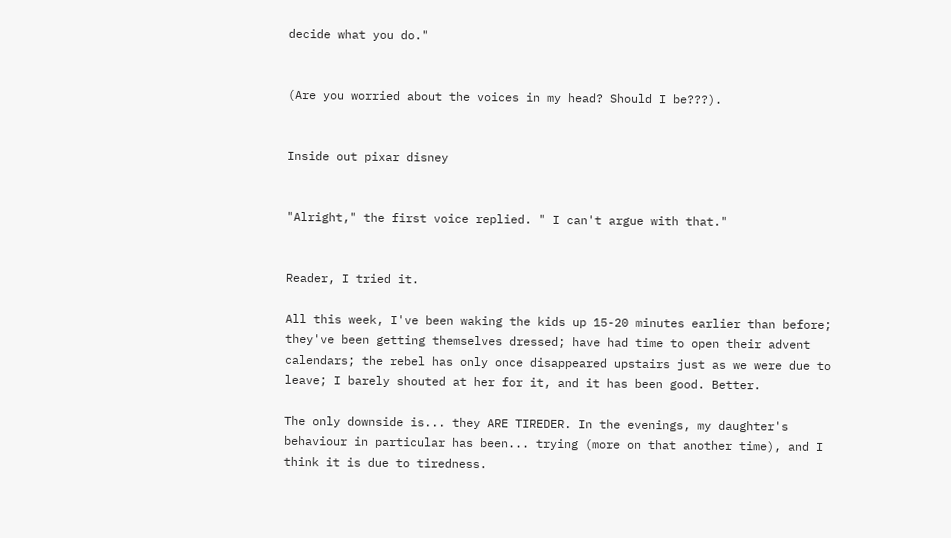decide what you do."


(Are you worried about the voices in my head? Should I be???).


Inside out pixar disney


"Alright," the first voice replied. " I can't argue with that."


Reader, I tried it.

All this week, I've been waking the kids up 15-20 minutes earlier than before; they've been getting themselves dressed; have had time to open their advent calendars; the rebel has only once disappeared upstairs just as we were due to leave; I barely shouted at her for it, and it has been good. Better.

The only downside is... they ARE TIREDER. In the evenings, my daughter's behaviour in particular has been... trying (more on that another time), and I think it is due to tiredness.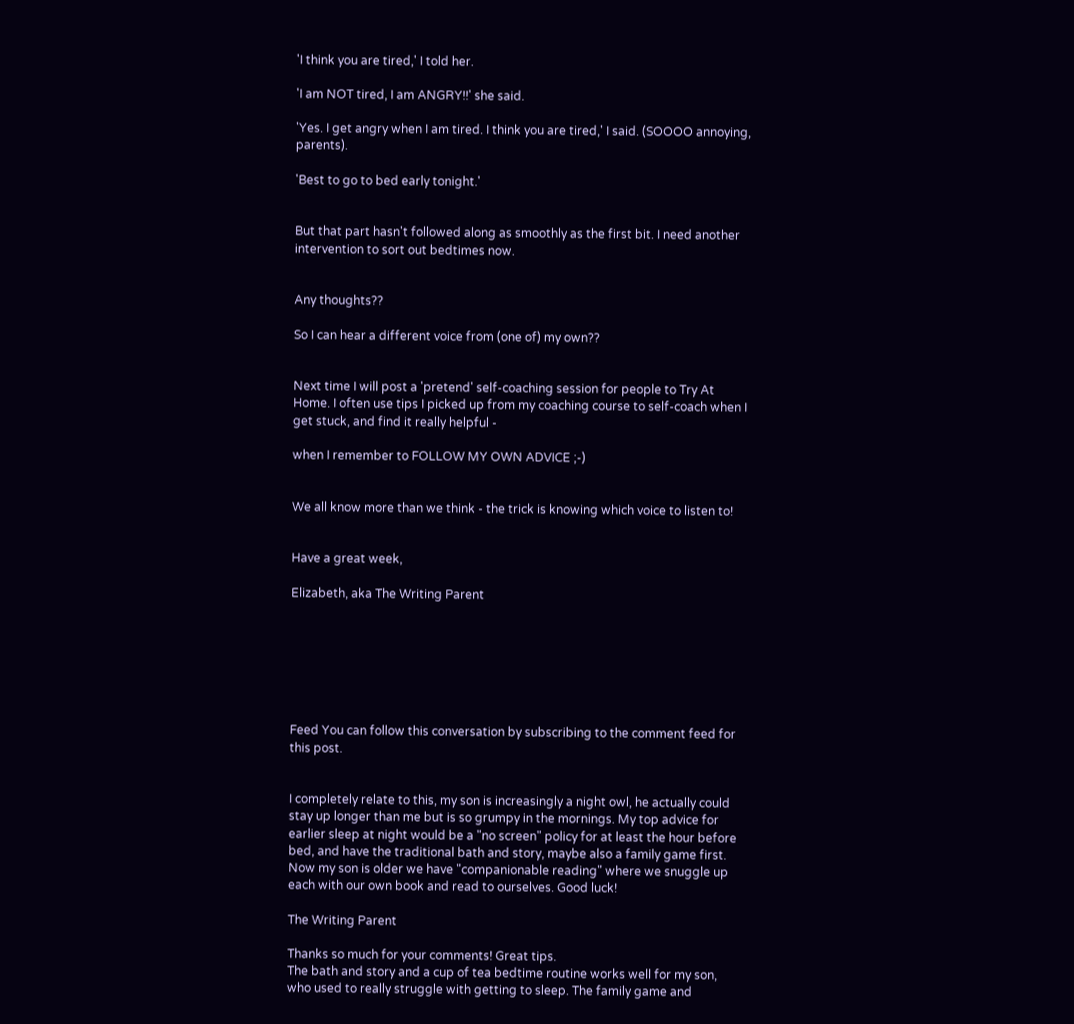'I think you are tired,' I told her.

'I am NOT tired, I am ANGRY!!' she said.

'Yes. I get angry when I am tired. I think you are tired,' I said. (SOOOO annoying, parents).

'Best to go to bed early tonight.'


But that part hasn't followed along as smoothly as the first bit. I need another intervention to sort out bedtimes now.


Any thoughts??

So I can hear a different voice from (one of) my own??


Next time I will post a 'pretend' self-coaching session for people to Try At Home. I often use tips I picked up from my coaching course to self-coach when I get stuck, and find it really helpful -

when I remember to FOLLOW MY OWN ADVICE ;-)


We all know more than we think - the trick is knowing which voice to listen to!


Have a great week,

Elizabeth, aka The Writing Parent







Feed You can follow this conversation by subscribing to the comment feed for this post.


I completely relate to this, my son is increasingly a night owl, he actually could stay up longer than me but is so grumpy in the mornings. My top advice for earlier sleep at night would be a "no screen" policy for at least the hour before bed, and have the traditional bath and story, maybe also a family game first. Now my son is older we have "companionable reading" where we snuggle up each with our own book and read to ourselves. Good luck!

The Writing Parent

Thanks so much for your comments! Great tips.
The bath and story and a cup of tea bedtime routine works well for my son, who used to really struggle with getting to sleep. The family game and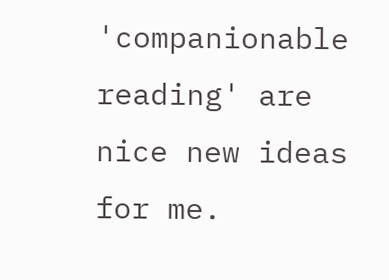'companionable reading' are nice new ideas for me.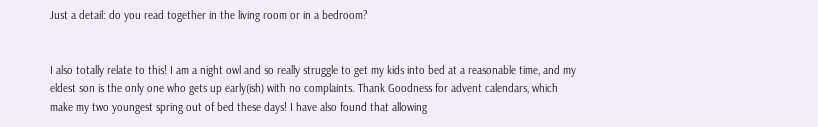Just a detail: do you read together in the living room or in a bedroom?


I also totally relate to this! I am a night owl and so really struggle to get my kids into bed at a reasonable time, and my eldest son is the only one who gets up early(ish) with no complaints. Thank Goodness for advent calendars, which make my two youngest spring out of bed these days! I have also found that allowing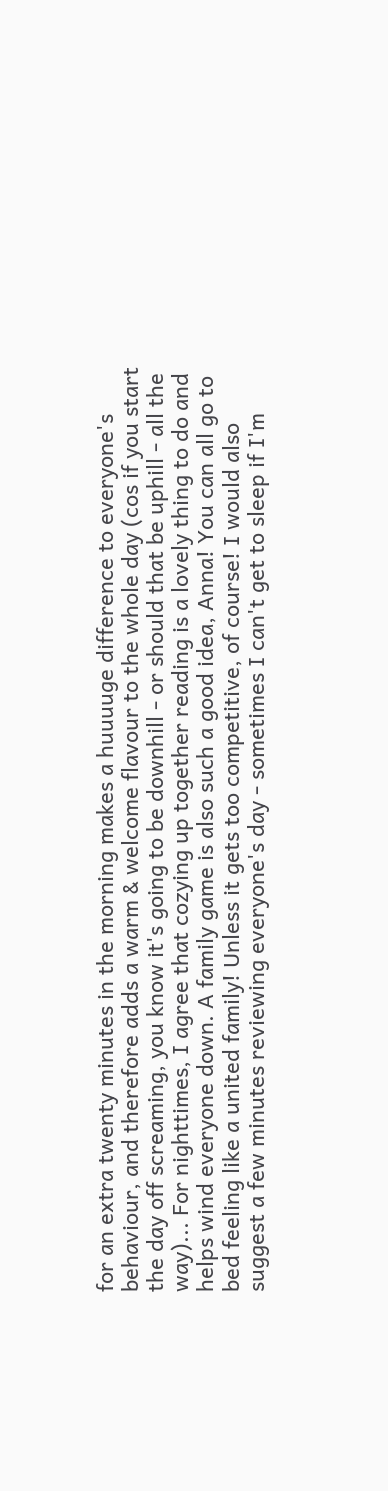for an extra twenty minutes in the morning makes a huuuuge difference to everyone's behaviour, and therefore adds a warm & welcome flavour to the whole day (cos if you start the day off screaming, you know it's going to be downhill - or should that be uphill - all the way)... For nighttimes, I agree that cozying up together reading is a lovely thing to do and helps wind everyone down. A family game is also such a good idea, Anna! You can all go to bed feeling like a united family! Unless it gets too competitive, of course! I would also suggest a few minutes reviewing everyone's day - sometimes I can't get to sleep if I'm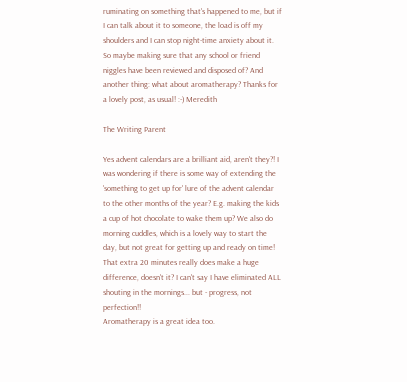ruminating on something that's happened to me, but if I can talk about it to someone, the load is off my shoulders and I can stop night-time anxiety about it. So maybe making sure that any school or friend niggles have been reviewed and disposed of? And another thing: what about aromatherapy? Thanks for a lovely post, as usual! :-) Meredith

The Writing Parent

Yes advent calendars are a brilliant aid, aren't they?! I was wondering if there is some way of extending the 'something to get up for' lure of the advent calendar to the other months of the year? E.g. making the kids a cup of hot chocolate to wake them up? We also do morning cuddles, which is a lovely way to start the day, but not great for getting up and ready on time!
That extra 20 minutes really does make a huge difference, doesn't it? I can't say I have eliminated ALL shouting in the mornings... but - progress, not perfection!!
Aromatherapy is a great idea too.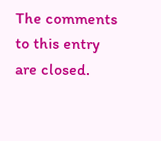The comments to this entry are closed.